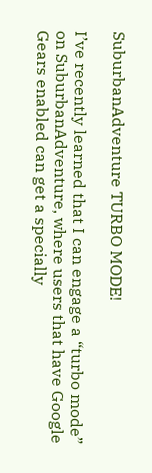SuburbanAdventure TURBO MODE!

I’ve recently learned that I can engage a “turbo mode” on SuburbanAdventure, where users that have Google Gears enabled can get a specially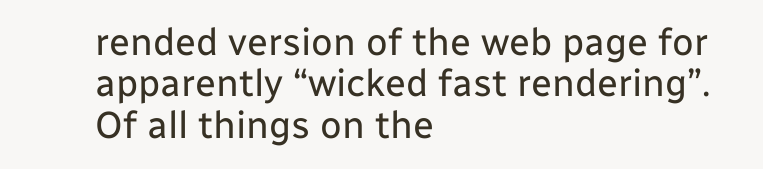rended version of the web page for apparently “wicked fast rendering”.  Of all things on the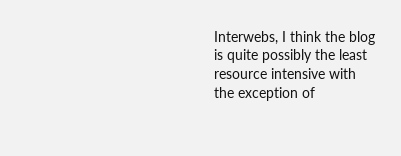Interwebs, I think the blog is quite possibly the least resource intensive with the exception of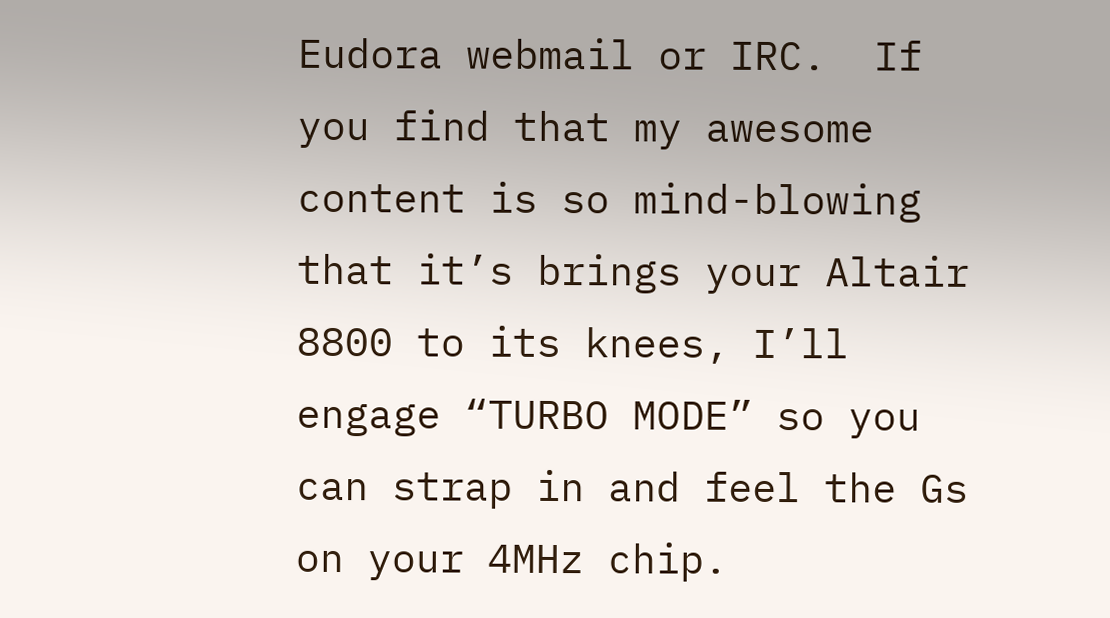Eudora webmail or IRC.  If you find that my awesome content is so mind-blowing that it’s brings your Altair 8800 to its knees, I’ll engage “TURBO MODE” so you can strap in and feel the Gs on your 4MHz chip.